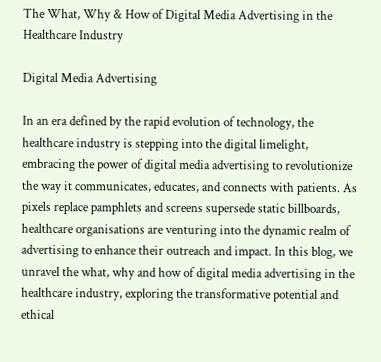The What, Why & How of Digital Media Advertising in the Healthcare Industry

Digital Media Advertising

In an era defined by the rapid evolution of technology, the healthcare industry is stepping into the digital limelight, embracing the power of digital media advertising to revolutionize the way it communicates, educates, and connects with patients. As pixels replace pamphlets and screens supersede static billboards, healthcare organisations are venturing into the dynamic realm of advertising to enhance their outreach and impact. In this blog, we unravel the what, why and how of digital media advertising in the healthcare industry, exploring the transformative potential and ethical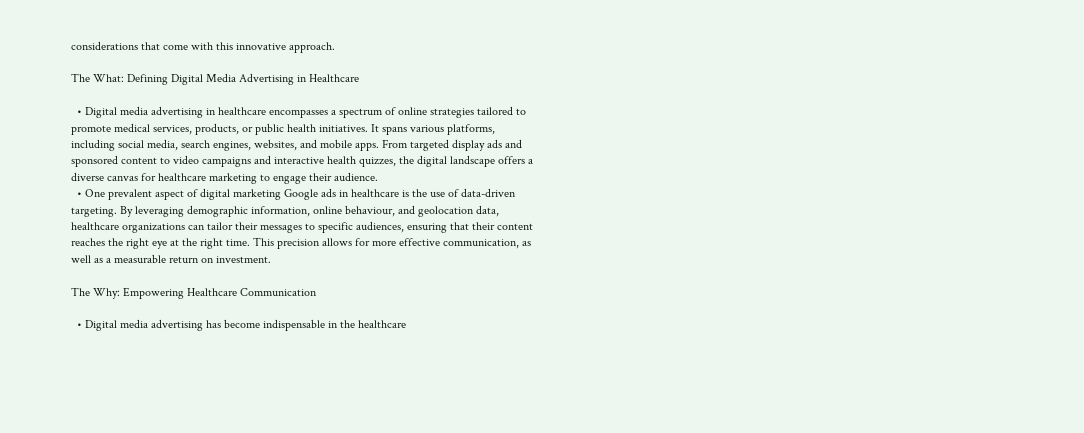considerations that come with this innovative approach.

The What: Defining Digital Media Advertising in Healthcare

  • Digital media advertising in healthcare encompasses a spectrum of online strategies tailored to promote medical services, products, or public health initiatives. It spans various platforms, including social media, search engines, websites, and mobile apps. From targeted display ads and sponsored content to video campaigns and interactive health quizzes, the digital landscape offers a diverse canvas for healthcare marketing to engage their audience.
  • One prevalent aspect of digital marketing Google ads in healthcare is the use of data-driven targeting. By leveraging demographic information, online behaviour, and geolocation data, healthcare organizations can tailor their messages to specific audiences, ensuring that their content reaches the right eye at the right time. This precision allows for more effective communication, as well as a measurable return on investment.

The Why: Empowering Healthcare Communication

  • Digital media advertising has become indispensable in the healthcare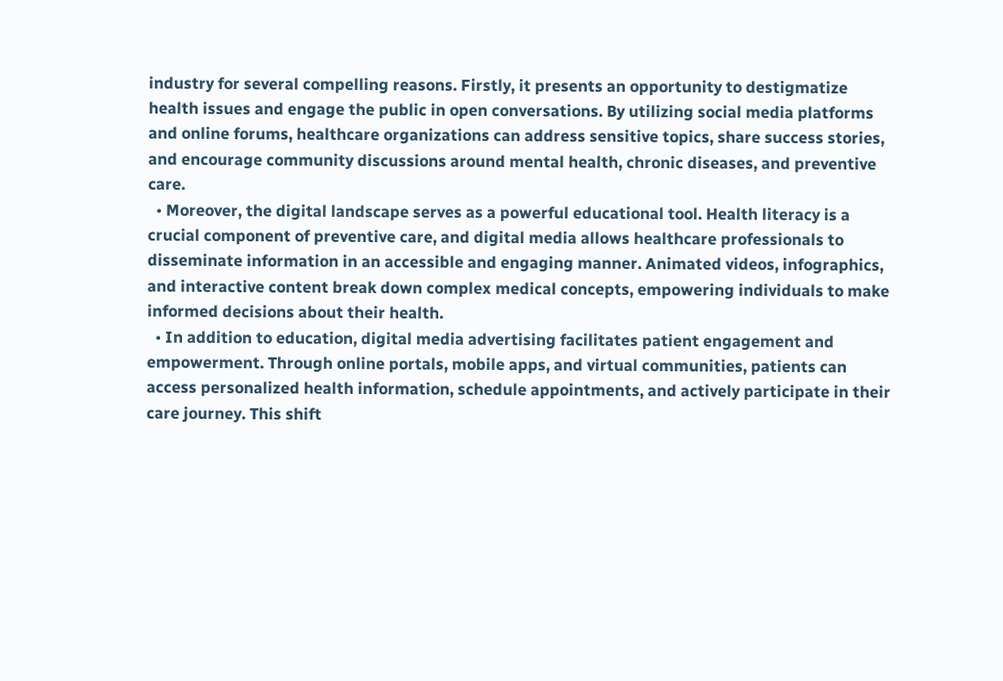industry for several compelling reasons. Firstly, it presents an opportunity to destigmatize health issues and engage the public in open conversations. By utilizing social media platforms and online forums, healthcare organizations can address sensitive topics, share success stories, and encourage community discussions around mental health, chronic diseases, and preventive care.
  • Moreover, the digital landscape serves as a powerful educational tool. Health literacy is a crucial component of preventive care, and digital media allows healthcare professionals to disseminate information in an accessible and engaging manner. Animated videos, infographics, and interactive content break down complex medical concepts, empowering individuals to make informed decisions about their health.
  • In addition to education, digital media advertising facilitates patient engagement and empowerment. Through online portals, mobile apps, and virtual communities, patients can access personalized health information, schedule appointments, and actively participate in their care journey. This shift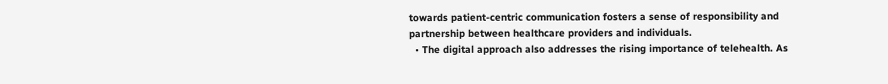towards patient-centric communication fosters a sense of responsibility and partnership between healthcare providers and individuals.
  • The digital approach also addresses the rising importance of telehealth. As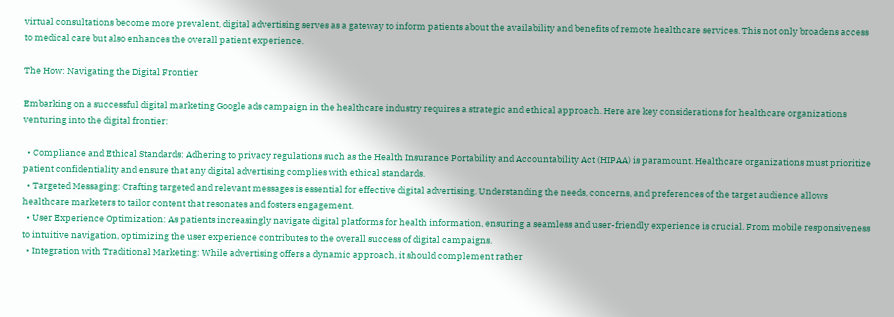virtual consultations become more prevalent, digital advertising serves as a gateway to inform patients about the availability and benefits of remote healthcare services. This not only broadens access to medical care but also enhances the overall patient experience.

The How: Navigating the Digital Frontier

Embarking on a successful digital marketing Google ads campaign in the healthcare industry requires a strategic and ethical approach. Here are key considerations for healthcare organizations venturing into the digital frontier:

  • Compliance and Ethical Standards: Adhering to privacy regulations such as the Health Insurance Portability and Accountability Act (HIPAA) is paramount. Healthcare organizations must prioritize patient confidentiality and ensure that any digital advertising complies with ethical standards.
  • Targeted Messaging: Crafting targeted and relevant messages is essential for effective digital advertising. Understanding the needs, concerns, and preferences of the target audience allows healthcare marketers to tailor content that resonates and fosters engagement.
  • User Experience Optimization: As patients increasingly navigate digital platforms for health information, ensuring a seamless and user-friendly experience is crucial. From mobile responsiveness to intuitive navigation, optimizing the user experience contributes to the overall success of digital campaigns.
  • Integration with Traditional Marketing: While advertising offers a dynamic approach, it should complement rather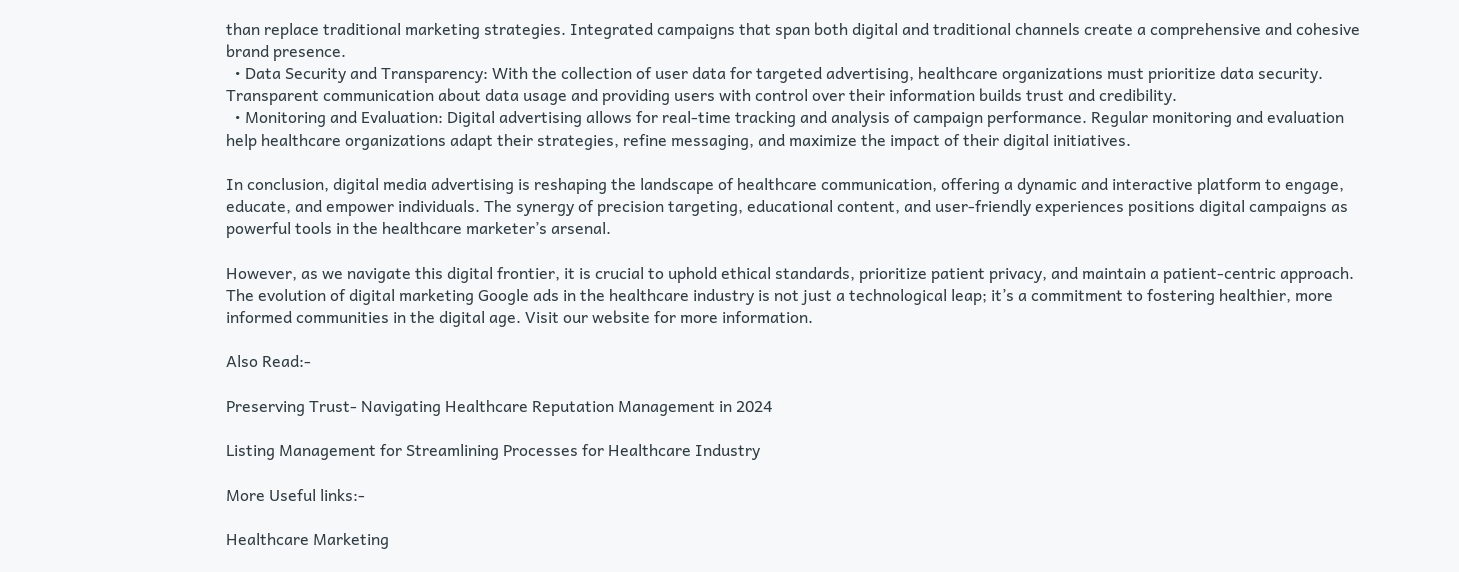than replace traditional marketing strategies. Integrated campaigns that span both digital and traditional channels create a comprehensive and cohesive brand presence.
  • Data Security and Transparency: With the collection of user data for targeted advertising, healthcare organizations must prioritize data security. Transparent communication about data usage and providing users with control over their information builds trust and credibility.
  • Monitoring and Evaluation: Digital advertising allows for real-time tracking and analysis of campaign performance. Regular monitoring and evaluation help healthcare organizations adapt their strategies, refine messaging, and maximize the impact of their digital initiatives.

In conclusion, digital media advertising is reshaping the landscape of healthcare communication, offering a dynamic and interactive platform to engage, educate, and empower individuals. The synergy of precision targeting, educational content, and user-friendly experiences positions digital campaigns as powerful tools in the healthcare marketer’s arsenal.

However, as we navigate this digital frontier, it is crucial to uphold ethical standards, prioritize patient privacy, and maintain a patient-centric approach. The evolution of digital marketing Google ads in the healthcare industry is not just a technological leap; it’s a commitment to fostering healthier, more informed communities in the digital age. Visit our website for more information.

Also Read:-

Preserving Trust- Navigating Healthcare Reputation Management in 2024

Listing Management for Streamlining Processes for Healthcare Industry

More Useful links:-

Healthcare Marketing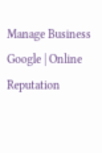Manage Business Google | Online Reputation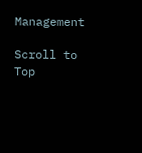Management

Scroll to Top